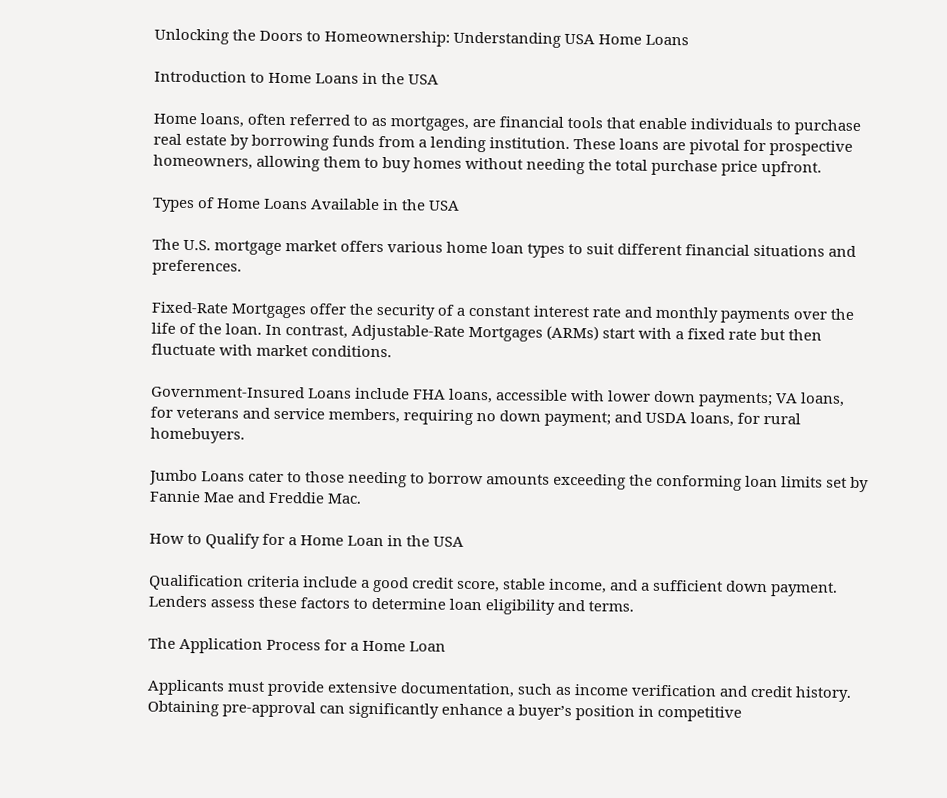Unlocking the Doors to Homeownership: Understanding USA Home Loans

Introduction to Home Loans in the USA

Home loans, often referred to as mortgages, are financial tools that enable individuals to purchase real estate by borrowing funds from a lending institution. These loans are pivotal for prospective homeowners, allowing them to buy homes without needing the total purchase price upfront.

Types of Home Loans Available in the USA

The U.S. mortgage market offers various home loan types to suit different financial situations and preferences.

Fixed-Rate Mortgages offer the security of a constant interest rate and monthly payments over the life of the loan. In contrast, Adjustable-Rate Mortgages (ARMs) start with a fixed rate but then fluctuate with market conditions.

Government-Insured Loans include FHA loans, accessible with lower down payments; VA loans, for veterans and service members, requiring no down payment; and USDA loans, for rural homebuyers.

Jumbo Loans cater to those needing to borrow amounts exceeding the conforming loan limits set by Fannie Mae and Freddie Mac.

How to Qualify for a Home Loan in the USA

Qualification criteria include a good credit score, stable income, and a sufficient down payment. Lenders assess these factors to determine loan eligibility and terms.

The Application Process for a Home Loan

Applicants must provide extensive documentation, such as income verification and credit history. Obtaining pre-approval can significantly enhance a buyer’s position in competitive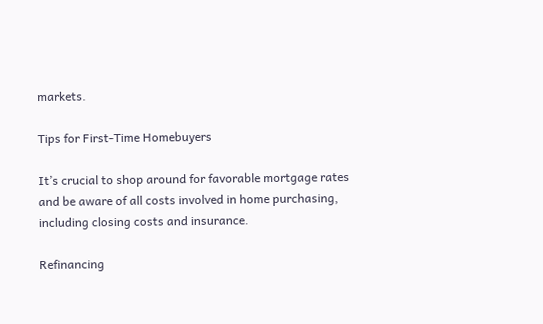markets.

Tips for First-Time Homebuyers

It’s crucial to shop around for favorable mortgage rates and be aware of all costs involved in home purchasing, including closing costs and insurance.

Refinancing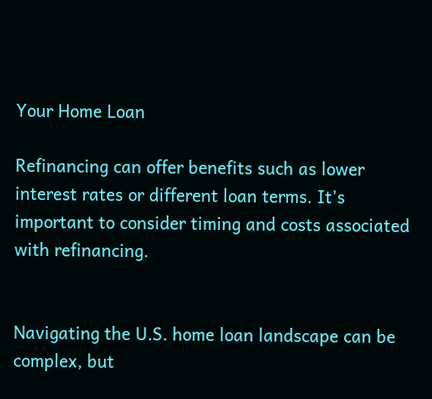Your Home Loan

Refinancing can offer benefits such as lower interest rates or different loan terms. It’s important to consider timing and costs associated with refinancing.


Navigating the U.S. home loan landscape can be complex, but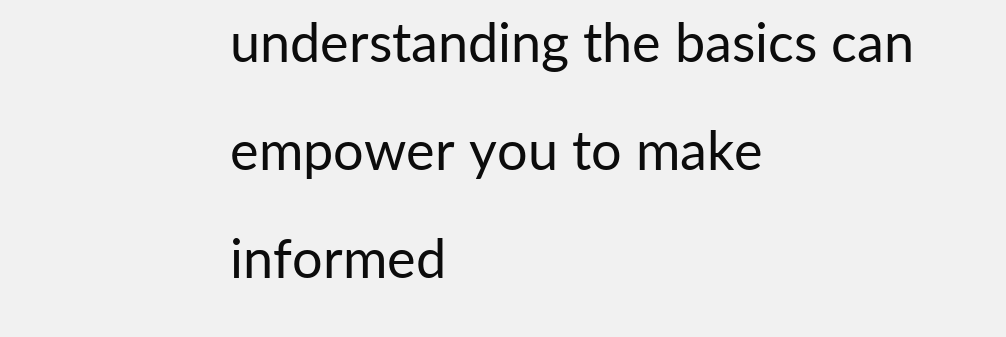understanding the basics can empower you to make informed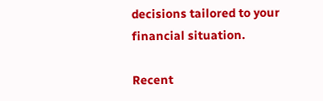decisions tailored to your financial situation.

Recent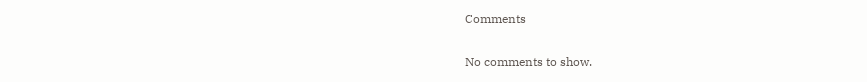Comments

No comments to show.